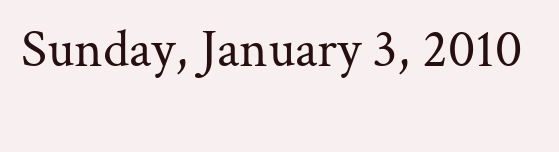Sunday, January 3, 2010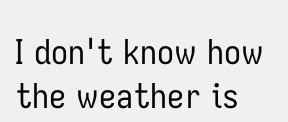I don't know how the weather is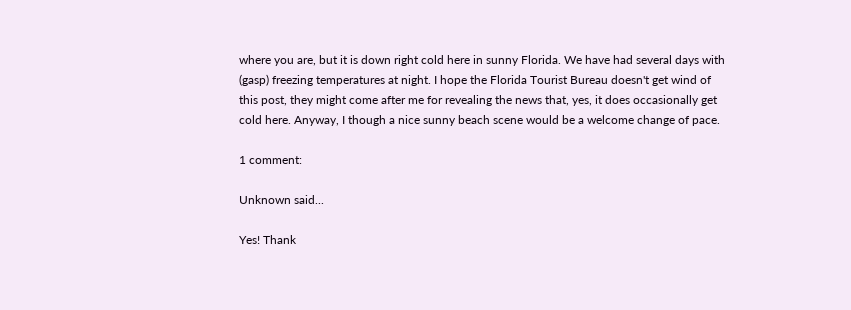where you are, but it is down right cold here in sunny Florida. We have had several days with (gasp) freezing temperatures at night. I hope the Florida Tourist Bureau doesn't get wind of this post, they might come after me for revealing the news that, yes, it does occasionally get cold here. Anyway, I though a nice sunny beach scene would be a welcome change of pace.

1 comment:

Unknown said...

Yes! Thank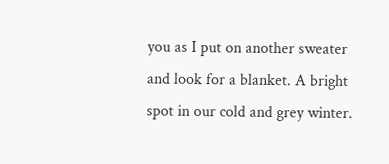you as I put on another sweater and look for a blanket. A bright spot in our cold and grey winter.